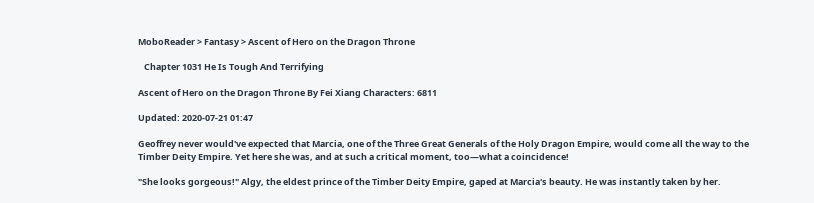MoboReader > Fantasy > Ascent of Hero on the Dragon Throne

   Chapter 1031 He Is Tough And Terrifying

Ascent of Hero on the Dragon Throne By Fei Xiang Characters: 6811

Updated: 2020-07-21 01:47

Geoffrey never would've expected that Marcia, one of the Three Great Generals of the Holy Dragon Empire, would come all the way to the Timber Deity Empire. Yet here she was, and at such a critical moment, too—what a coincidence!

"She looks gorgeous!" Algy, the eldest prince of the Timber Deity Empire, gaped at Marcia's beauty. He was instantly taken by her.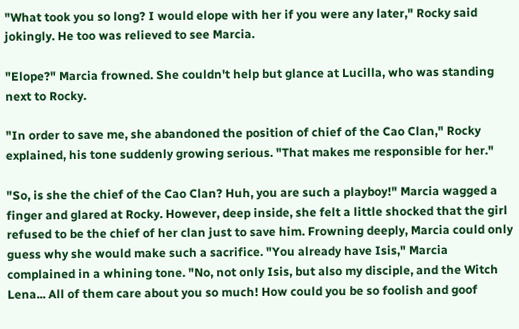"What took you so long? I would elope with her if you were any later," Rocky said jokingly. He too was relieved to see Marcia.

"Elope?" Marcia frowned. She couldn't help but glance at Lucilla, who was standing next to Rocky.

"In order to save me, she abandoned the position of chief of the Cao Clan," Rocky explained, his tone suddenly growing serious. "That makes me responsible for her."

"So, is she the chief of the Cao Clan? Huh, you are such a playboy!" Marcia wagged a finger and glared at Rocky. However, deep inside, she felt a little shocked that the girl refused to be the chief of her clan just to save him. Frowning deeply, Marcia could only guess why she would make such a sacrifice. "You already have Isis," Marcia complained in a whining tone. "No, not only Isis, but also my disciple, and the Witch Lena... All of them care about you so much! How could you be so foolish and goof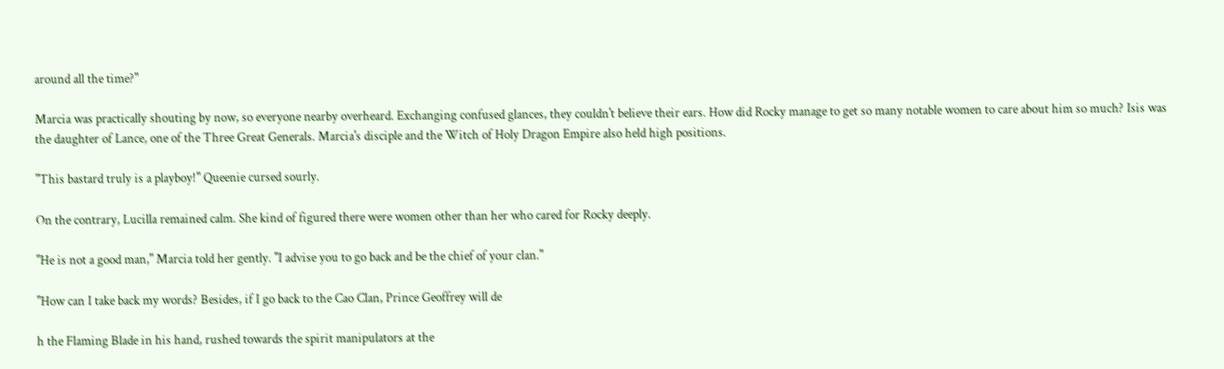around all the time?"

Marcia was practically shouting by now, so everyone nearby overheard. Exchanging confused glances, they couldn't believe their ears. How did Rocky manage to get so many notable women to care about him so much? Isis was the daughter of Lance, one of the Three Great Generals. Marcia's disciple and the Witch of Holy Dragon Empire also held high positions.

"This bastard truly is a playboy!" Queenie cursed sourly.

On the contrary, Lucilla remained calm. She kind of figured there were women other than her who cared for Rocky deeply.

"He is not a good man," Marcia told her gently. "I advise you to go back and be the chief of your clan."

"How can I take back my words? Besides, if I go back to the Cao Clan, Prince Geoffrey will de

h the Flaming Blade in his hand, rushed towards the spirit manipulators at the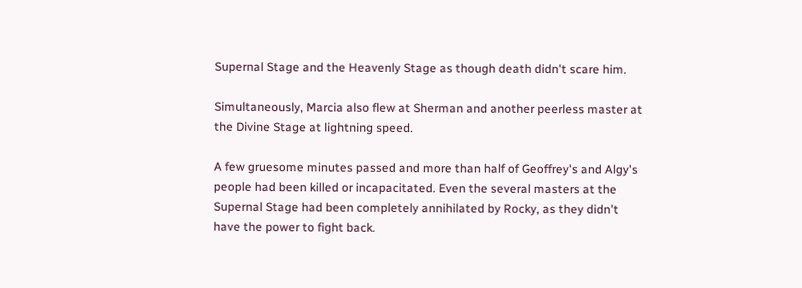Supernal Stage and the Heavenly Stage as though death didn't scare him.

Simultaneously, Marcia also flew at Sherman and another peerless master at the Divine Stage at lightning speed.

A few gruesome minutes passed and more than half of Geoffrey's and Algy's people had been killed or incapacitated. Even the several masters at the Supernal Stage had been completely annihilated by Rocky, as they didn't have the power to fight back.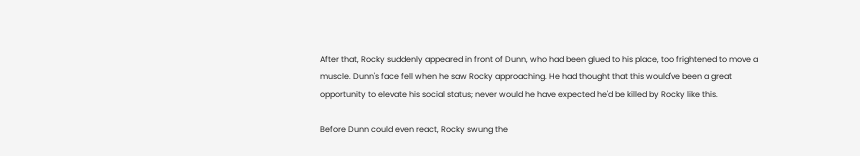After that, Rocky suddenly appeared in front of Dunn, who had been glued to his place, too frightened to move a muscle. Dunn's face fell when he saw Rocky approaching. He had thought that this would've been a great opportunity to elevate his social status; never would he have expected he'd be killed by Rocky like this.

Before Dunn could even react, Rocky swung the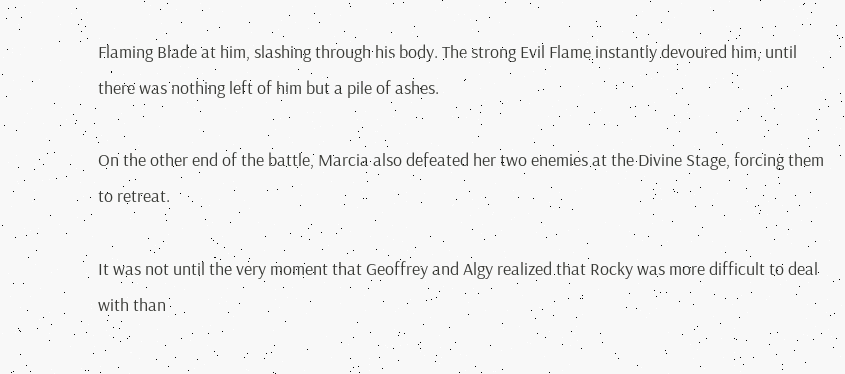Flaming Blade at him, slashing through his body. The strong Evil Flame instantly devoured him, until there was nothing left of him but a pile of ashes.

On the other end of the battle, Marcia also defeated her two enemies at the Divine Stage, forcing them to retreat.

It was not until the very moment that Geoffrey and Algy realized that Rocky was more difficult to deal with than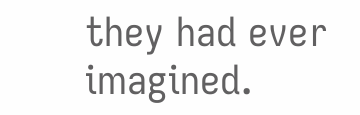they had ever imagined.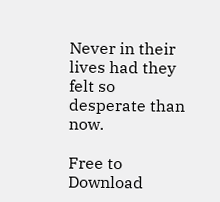Never in their lives had they felt so desperate than now.

Free to Download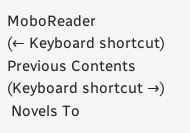MoboReader
(← Keyboard shortcut) Previous Contents (Keyboard shortcut →)
 Novels To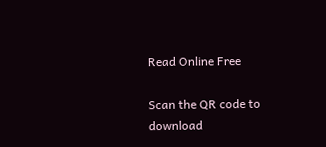Read Online Free

Scan the QR code to download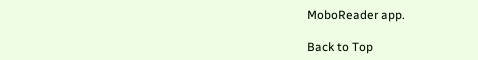MoboReader app.

Back to Top